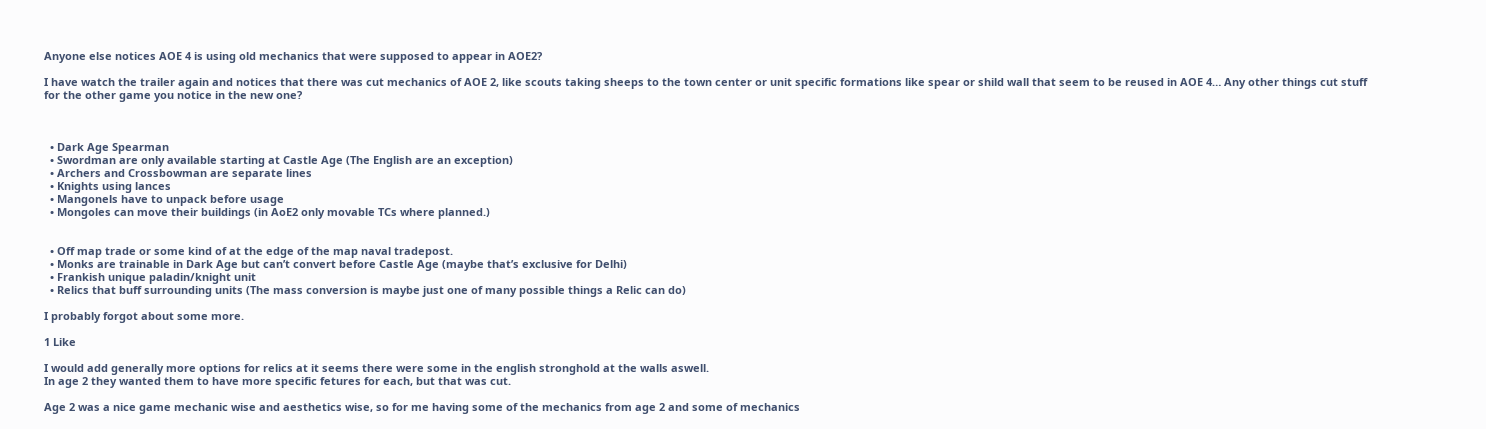Anyone else notices AOE 4 is using old mechanics that were supposed to appear in AOE2?

I have watch the trailer again and notices that there was cut mechanics of AOE 2, like scouts taking sheeps to the town center or unit specific formations like spear or shild wall that seem to be reused in AOE 4… Any other things cut stuff for the other game you notice in the new one?



  • Dark Age Spearman
  • Swordman are only available starting at Castle Age (The English are an exception)
  • Archers and Crossbowman are separate lines
  • Knights using lances
  • Mangonels have to unpack before usage
  • Mongoles can move their buildings (in AoE2 only movable TCs where planned.)


  • Off map trade or some kind of at the edge of the map naval tradepost.
  • Monks are trainable in Dark Age but can’t convert before Castle Age (maybe that’s exclusive for Delhi)
  • Frankish unique paladin/knight unit
  • Relics that buff surrounding units (The mass conversion is maybe just one of many possible things a Relic can do)

I probably forgot about some more.

1 Like

I would add generally more options for relics at it seems there were some in the english stronghold at the walls aswell.
In age 2 they wanted them to have more specific fetures for each, but that was cut.

Age 2 was a nice game mechanic wise and aesthetics wise, so for me having some of the mechanics from age 2 and some of mechanics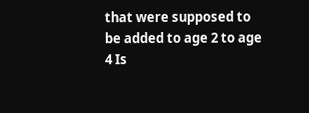that were supposed to be added to age 2 to age 4 Is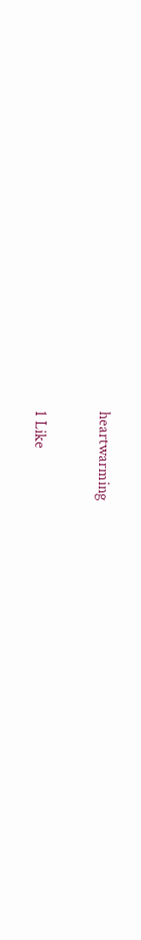heartwarming

1 Like